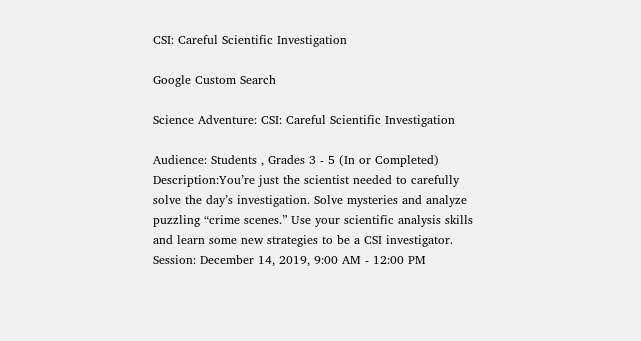CSI: Careful Scientific Investigation

Google Custom Search

Science Adventure: CSI: Careful Scientific Investigation

Audience: Students , Grades 3 - 5 (In or Completed)
Description:You’re just the scientist needed to carefully solve the day’s investigation. Solve mysteries and analyze puzzling “crime scenes.” Use your scientific analysis skills and learn some new strategies to be a CSI investigator.
Session: December 14, 2019, 9:00 AM - 12:00 PM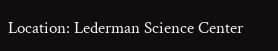Location: Lederman Science Center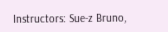Instructors: Sue-z Bruno,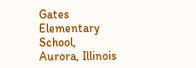Gates Elementary School, Aurora, Illinois